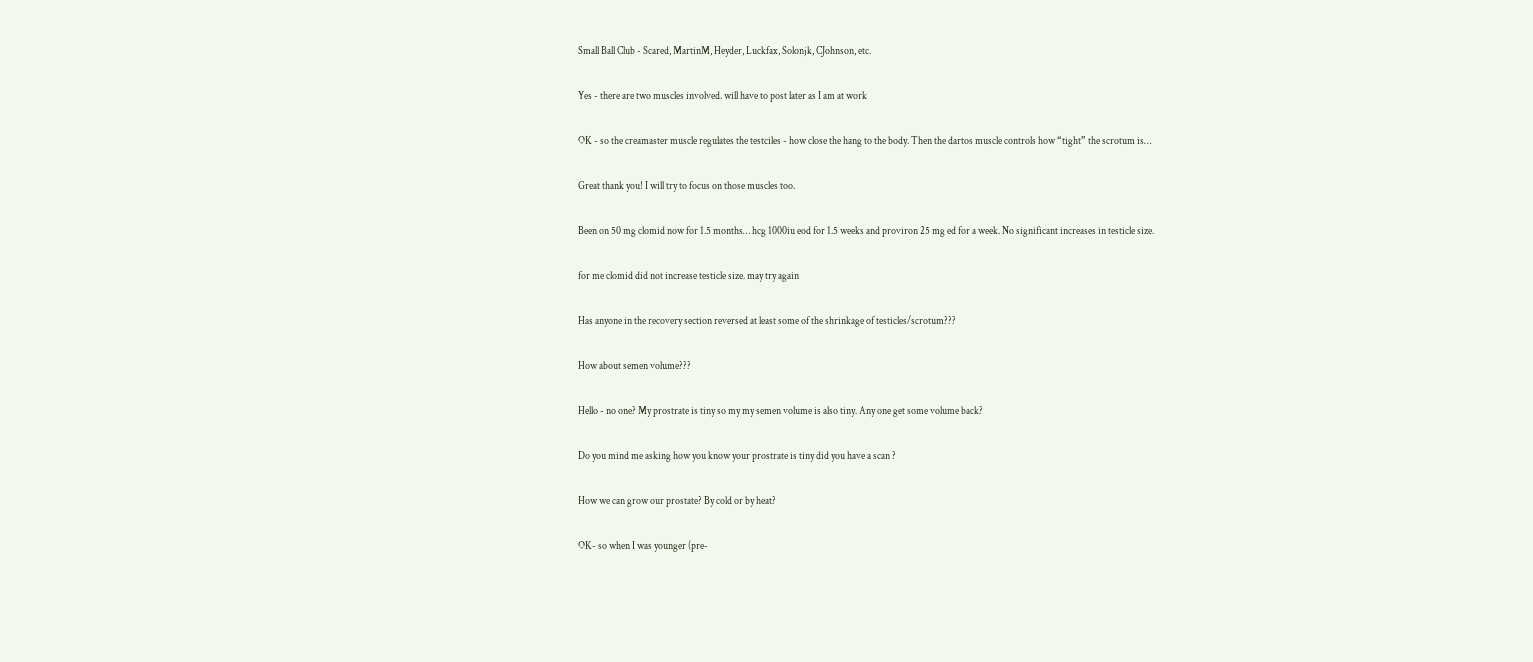Small Ball Club - Scared, MartinM, Heyder, Luckfax, Solonjk, CJohnson, etc.


Yes - there are two muscles involved. will have to post later as I am at work


OK - so the creamaster muscle regulates the testciles - how close the hang to the body. Then the dartos muscle controls how “tight” the scrotum is…


Great thank you! I will try to focus on those muscles too.


Been on 50 mg clomid now for 1.5 months… hcg 1000iu eod for 1.5 weeks and proviron 25 mg ed for a week. No significant increases in testicle size.


for me clomid did not increase testicle size. may try again


Has anyone in the recovery section reversed at least some of the shrinkage of testicles/scrotum???


How about semen volume???


Hello - no one? My prostrate is tiny so my my semen volume is also tiny. Any one get some volume back?


Do you mind me asking how you know your prostrate is tiny did you have a scan ?


How we can grow our prostate? By cold or by heat?


OK- so when I was younger (pre-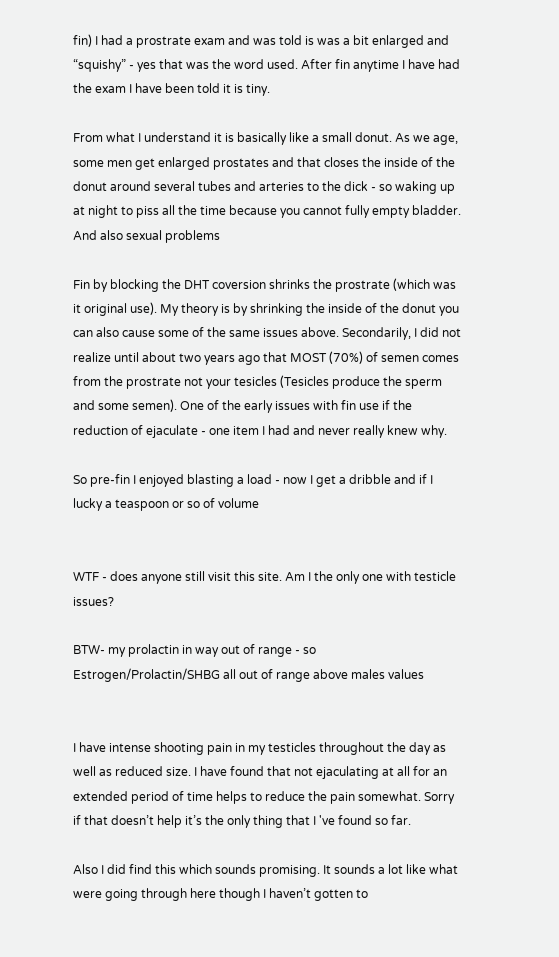fin) I had a prostrate exam and was told is was a bit enlarged and “squishy” - yes that was the word used. After fin anytime I have had the exam I have been told it is tiny.

From what I understand it is basically like a small donut. As we age, some men get enlarged prostates and that closes the inside of the donut around several tubes and arteries to the dick - so waking up at night to piss all the time because you cannot fully empty bladder. And also sexual problems

Fin by blocking the DHT coversion shrinks the prostrate (which was it original use). My theory is by shrinking the inside of the donut you can also cause some of the same issues above. Secondarily, I did not realize until about two years ago that MOST (70%) of semen comes from the prostrate not your tesicles (Tesicles produce the sperm and some semen). One of the early issues with fin use if the reduction of ejaculate - one item I had and never really knew why.

So pre-fin I enjoyed blasting a load - now I get a dribble and if I lucky a teaspoon or so of volume


WTF - does anyone still visit this site. Am I the only one with testicle issues?

BTW- my prolactin in way out of range - so Estrogen/Prolactin/SHBG all out of range above males values


I have intense shooting pain in my testicles throughout the day as well as reduced size. I have found that not ejaculating at all for an extended period of time helps to reduce the pain somewhat. Sorry if that doesn’t help it’s the only thing that I 've found so far.

Also I did find this which sounds promising. It sounds a lot like what were going through here though I haven’t gotten to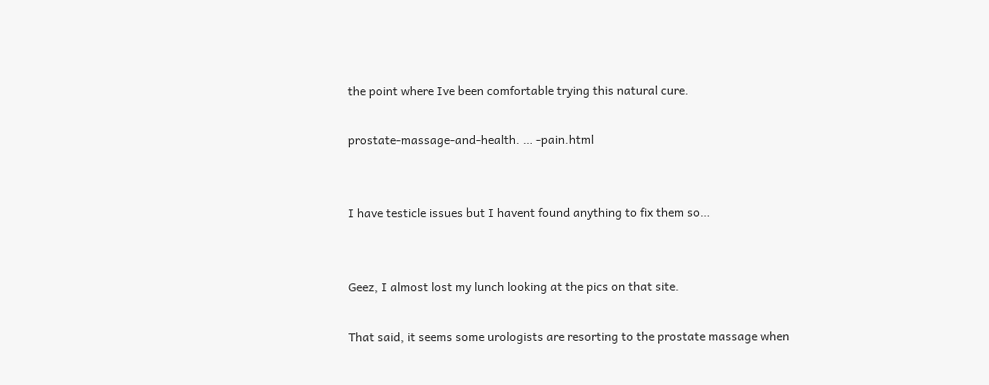the point where Ive been comfortable trying this natural cure.

prostate-massage-and-health. … -pain.html


I have testicle issues but I havent found anything to fix them so…


Geez, I almost lost my lunch looking at the pics on that site.

That said, it seems some urologists are resorting to the prostate massage when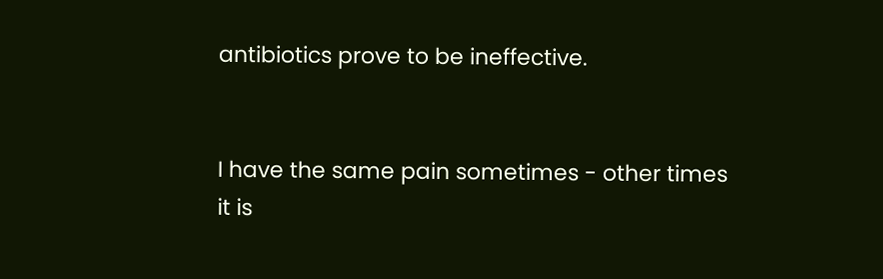antibiotics prove to be ineffective.


I have the same pain sometimes - other times it is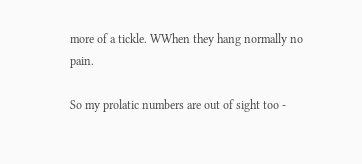more of a tickle. WWhen they hang normally no pain.

So my prolatic numbers are out of sight too -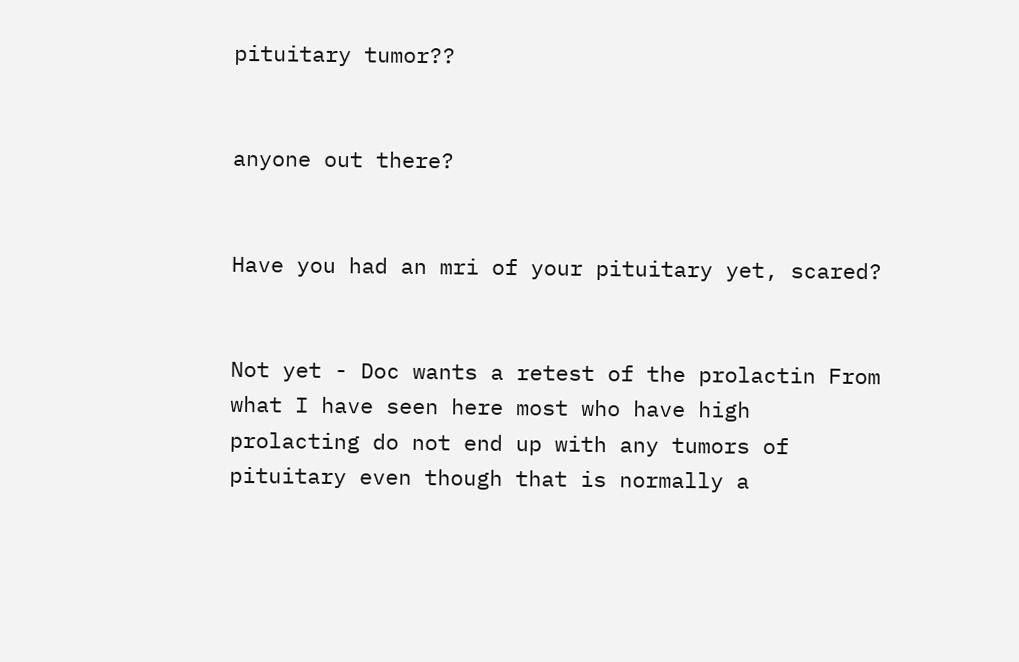pituitary tumor??


anyone out there?


Have you had an mri of your pituitary yet, scared?


Not yet - Doc wants a retest of the prolactin From what I have seen here most who have high prolacting do not end up with any tumors of pituitary even though that is normally a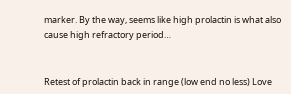marker. By the way, seems like high prolactin is what also cause high refractory period…


Retest of prolactin back in range (low end no less) Love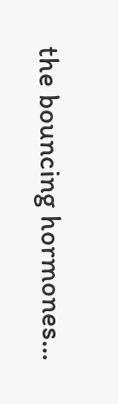the bouncing hormones…